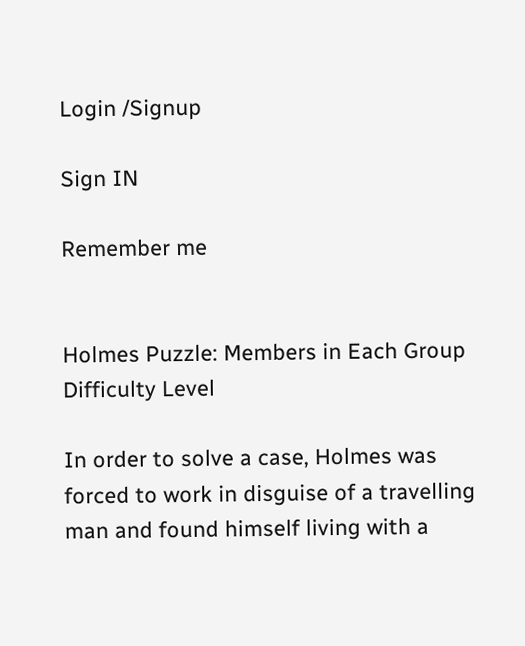Login /Signup

Sign IN

Remember me


Holmes Puzzle: Members in Each Group
Difficulty Level

In order to solve a case, Holmes was forced to work in disguise of a travelling man and found himself living with a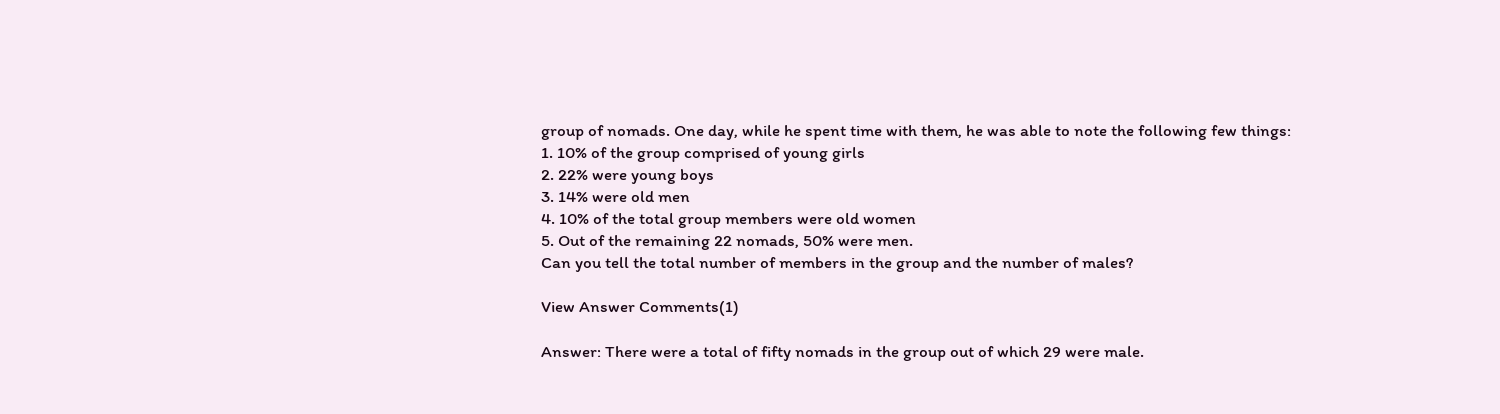group of nomads. One day, while he spent time with them, he was able to note the following few things:
1. 10% of the group comprised of young girls
2. 22% were young boys
3. 14% were old men
4. 10% of the total group members were old women
5. Out of the remaining 22 nomads, 50% were men.
Can you tell the total number of members in the group and the number of males?

View Answer Comments(1)

Answer: There were a total of fifty nomads in the group out of which 29 were male.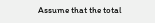Assume that the total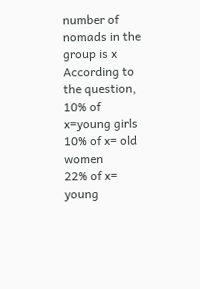number of nomads in the group is x
According to the question, 10% of x=young girls
10% of x= old women
22% of x= young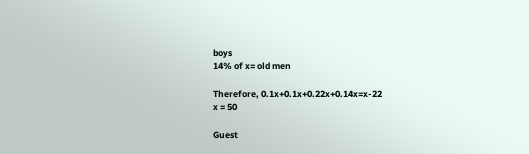boys
14% of x= old men

Therefore, 0.1x+0.1x+0.22x+0.14x=x-22
x = 50

Guest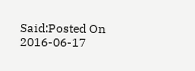Said:Posted On 2016-06-17